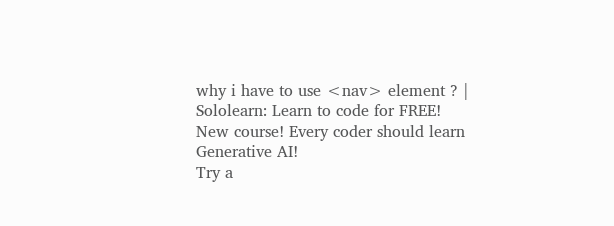why i have to use <nav> element ? | Sololearn: Learn to code for FREE!
New course! Every coder should learn Generative AI!
Try a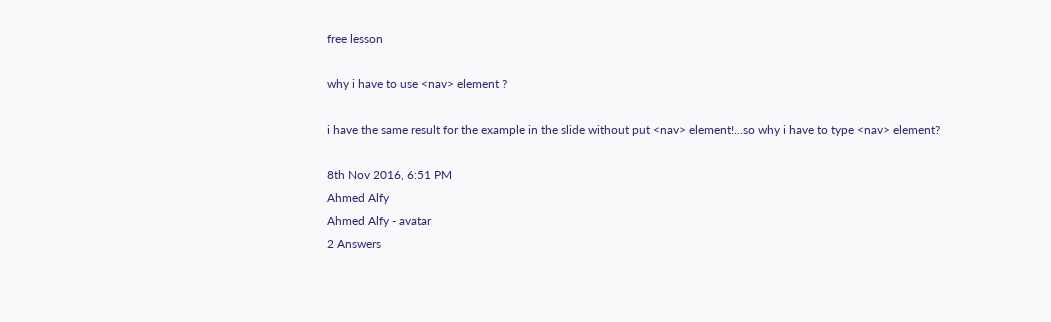free lesson

why i have to use <nav> element ?

i have the same result for the example in the slide without put <nav> element!...so why i have to type <nav> element?

8th Nov 2016, 6:51 PM
Ahmed Alfy
Ahmed Alfy - avatar
2 Answers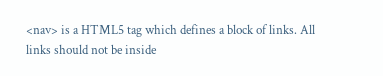<nav> is a HTML5 tag which defines a block of links. All links should not be inside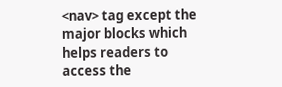<nav> tag except the major blocks which helps readers to access the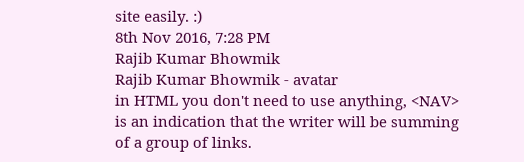site easily. :)
8th Nov 2016, 7:28 PM
Rajib Kumar Bhowmik
Rajib Kumar Bhowmik - avatar
in HTML you don't need to use anything, <NAV> is an indication that the writer will be summing of a group of links.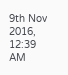9th Nov 2016, 12:39 AM